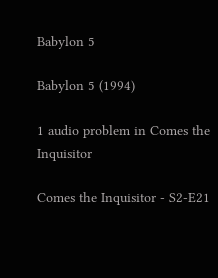Babylon 5

Babylon 5 (1994)

1 audio problem in Comes the Inquisitor

Comes the Inquisitor - S2-E21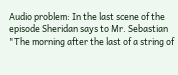Audio problem: In the last scene of the episode Sheridan says to Mr. Sebastian "The morning after the last of a string of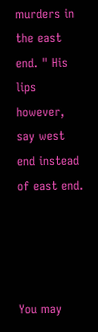murders in the east end. " His lips however, say west end instead of east end.




You may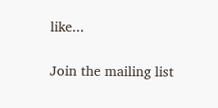like...

Join the mailing list